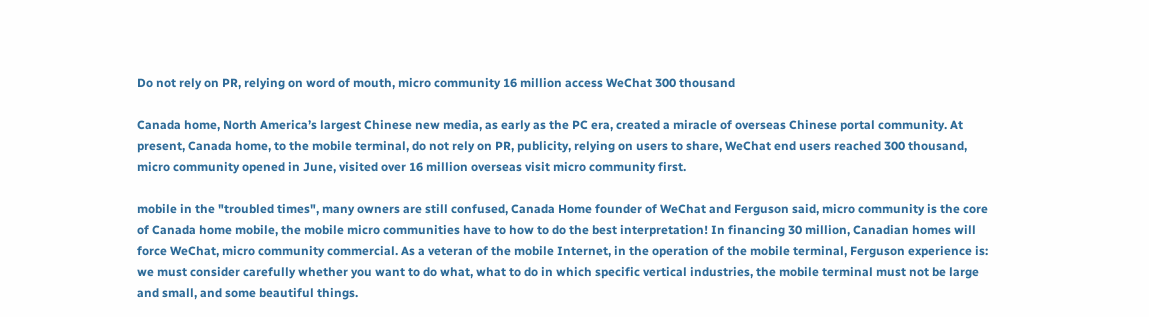Do not rely on PR, relying on word of mouth, micro community 16 million access WeChat 300 thousand

Canada home, North America’s largest Chinese new media, as early as the PC era, created a miracle of overseas Chinese portal community. At present, Canada home, to the mobile terminal, do not rely on PR, publicity, relying on users to share, WeChat end users reached 300 thousand, micro community opened in June, visited over 16 million overseas visit micro community first.

mobile in the "troubled times", many owners are still confused, Canada Home founder of WeChat and Ferguson said, micro community is the core of Canada home mobile, the mobile micro communities have to how to do the best interpretation! In financing 30 million, Canadian homes will force WeChat, micro community commercial. As a veteran of the mobile Internet, in the operation of the mobile terminal, Ferguson experience is: we must consider carefully whether you want to do what, what to do in which specific vertical industries, the mobile terminal must not be large and small, and some beautiful things.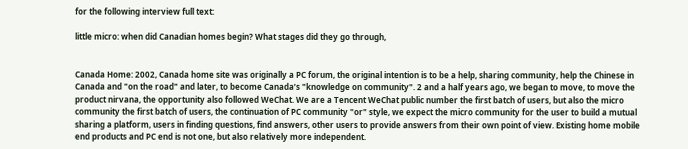for the following interview full text:

little micro: when did Canadian homes begin? What stages did they go through,


Canada Home: 2002, Canada home site was originally a PC forum, the original intention is to be a help, sharing community, help the Chinese in Canada and "on the road" and later, to become Canada’s "knowledge on community". 2 and a half years ago, we began to move, to move the product nirvana, the opportunity also followed WeChat. We are a Tencent WeChat public number the first batch of users, but also the micro community the first batch of users, the continuation of PC community "or" style, we expect the micro community for the user to build a mutual sharing a platform, users in finding questions, find answers, other users to provide answers from their own point of view. Existing home mobile end products and PC end is not one, but also relatively more independent.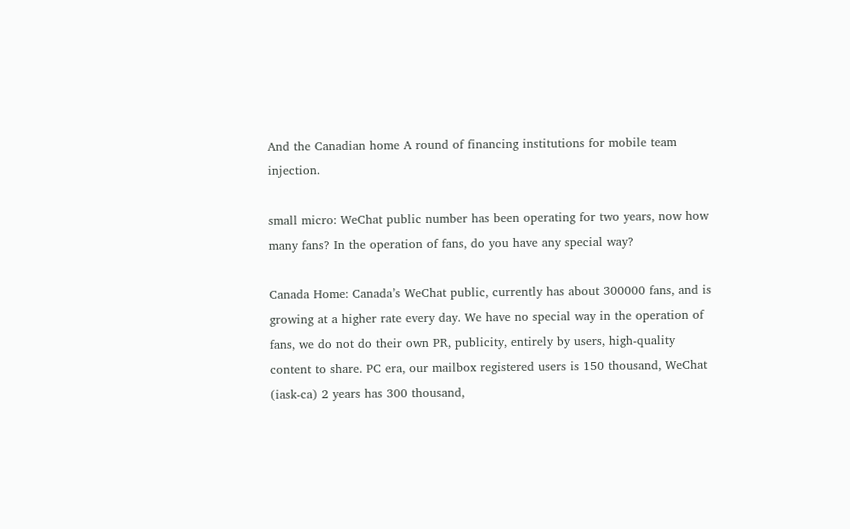And the Canadian home A round of financing institutions for mobile team injection.

small micro: WeChat public number has been operating for two years, now how many fans? In the operation of fans, do you have any special way?

Canada Home: Canada’s WeChat public, currently has about 300000 fans, and is growing at a higher rate every day. We have no special way in the operation of fans, we do not do their own PR, publicity, entirely by users, high-quality content to share. PC era, our mailbox registered users is 150 thousand, WeChat (iask-ca) 2 years has 300 thousand,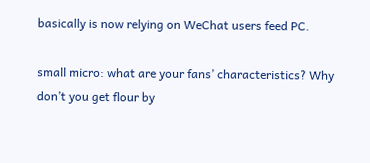basically is now relying on WeChat users feed PC.

small micro: what are your fans’ characteristics? Why don’t you get flour by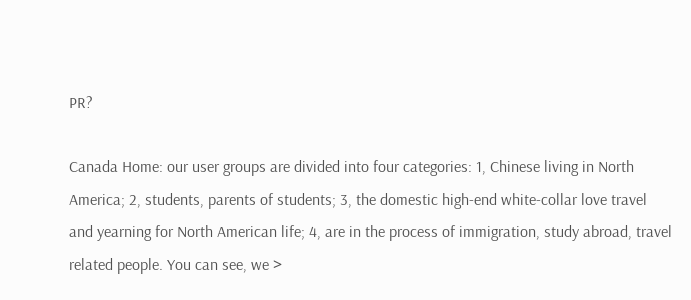PR?

Canada Home: our user groups are divided into four categories: 1, Chinese living in North America; 2, students, parents of students; 3, the domestic high-end white-collar love travel and yearning for North American life; 4, are in the process of immigration, study abroad, travel related people. You can see, we >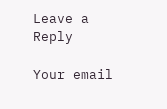Leave a Reply

Your email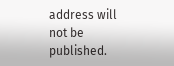address will not be published.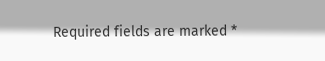Required fields are marked *